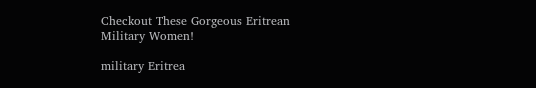Checkout These Gorgeous Eritrean Military Women!

military Eritrea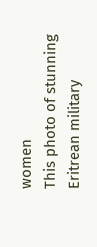women
This photo of stunning Eritrean military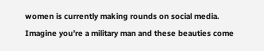women is currently making rounds on social media.
Imagine you’re a military man and these beauties come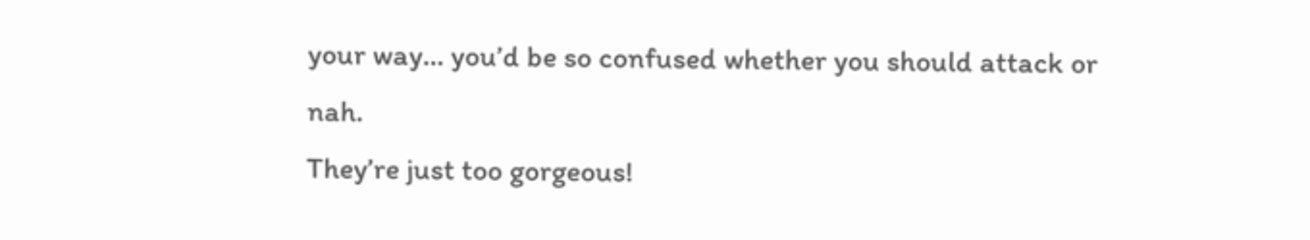your way… you’d be so confused whether you should attack or nah.
They’re just too gorgeous!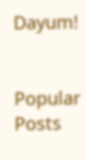Dayum!


Popular Posts